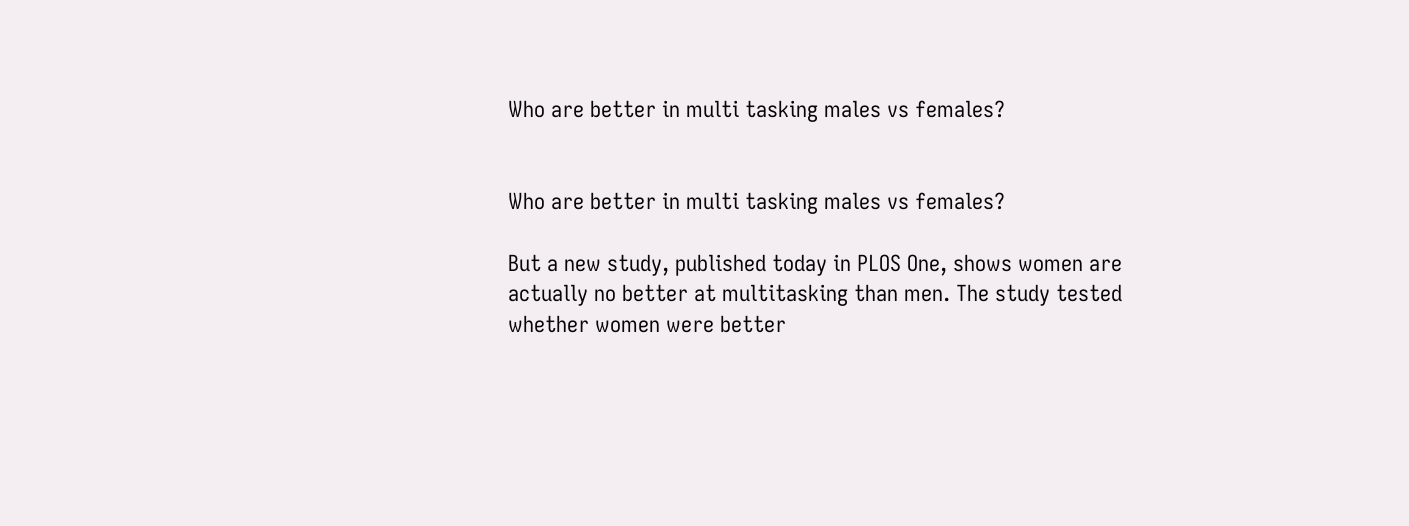Who are better in multi tasking males vs females?


Who are better in multi tasking males vs females?

But a new study, published today in PLOS One, shows women are actually no better at multitasking than men. The study tested whether women were better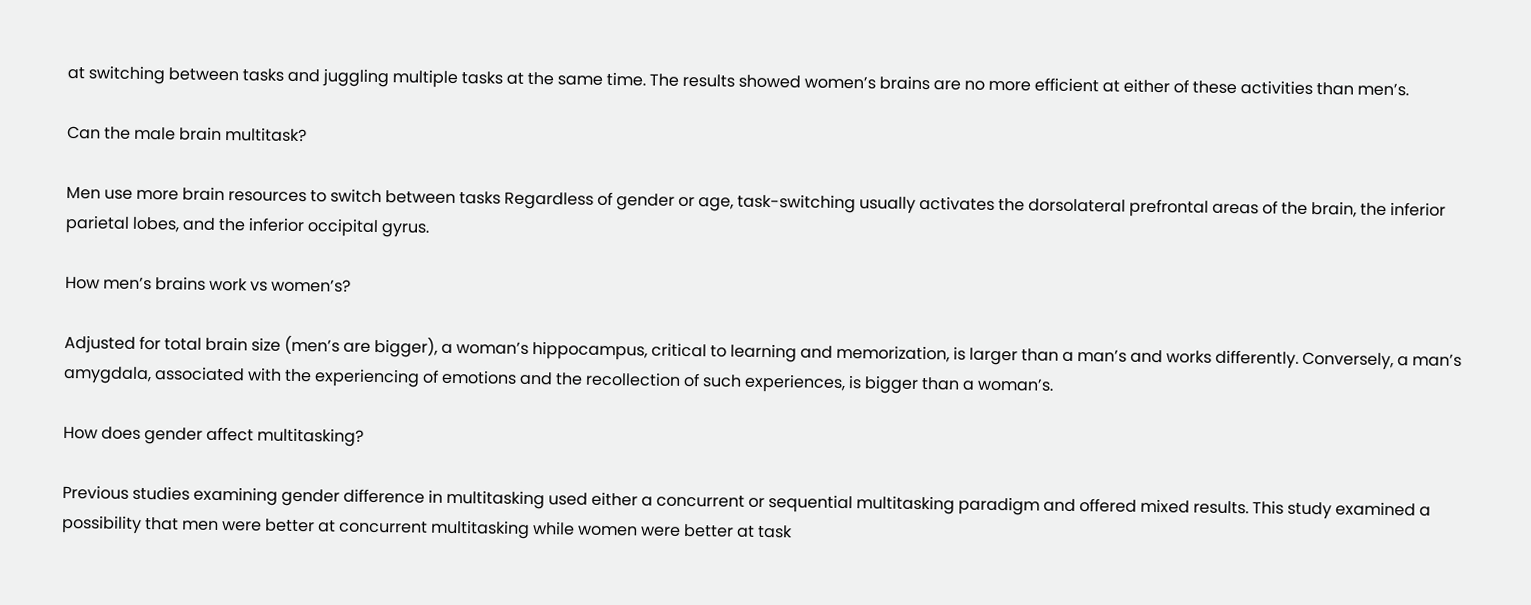at switching between tasks and juggling multiple tasks at the same time. The results showed women’s brains are no more efficient at either of these activities than men’s.

Can the male brain multitask?

Men use more brain resources to switch between tasks Regardless of gender or age, task-switching usually activates the dorsolateral prefrontal areas of the brain, the inferior parietal lobes, and the inferior occipital gyrus.

How men’s brains work vs women’s?

Adjusted for total brain size (men’s are bigger), a woman’s hippocampus, critical to learning and memorization, is larger than a man’s and works differently. Conversely, a man’s amygdala, associated with the experiencing of emotions and the recollection of such experiences, is bigger than a woman’s.

How does gender affect multitasking?

Previous studies examining gender difference in multitasking used either a concurrent or sequential multitasking paradigm and offered mixed results. This study examined a possibility that men were better at concurrent multitasking while women were better at task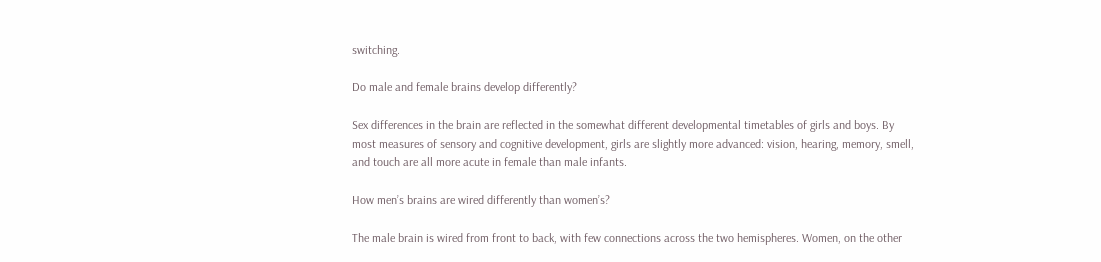switching.

Do male and female brains develop differently?

Sex differences in the brain are reflected in the somewhat different developmental timetables of girls and boys. By most measures of sensory and cognitive development, girls are slightly more advanced: vision, hearing, memory, smell, and touch are all more acute in female than male infants.

How men’s brains are wired differently than women’s?

The male brain is wired from front to back, with few connections across the two hemispheres. Women, on the other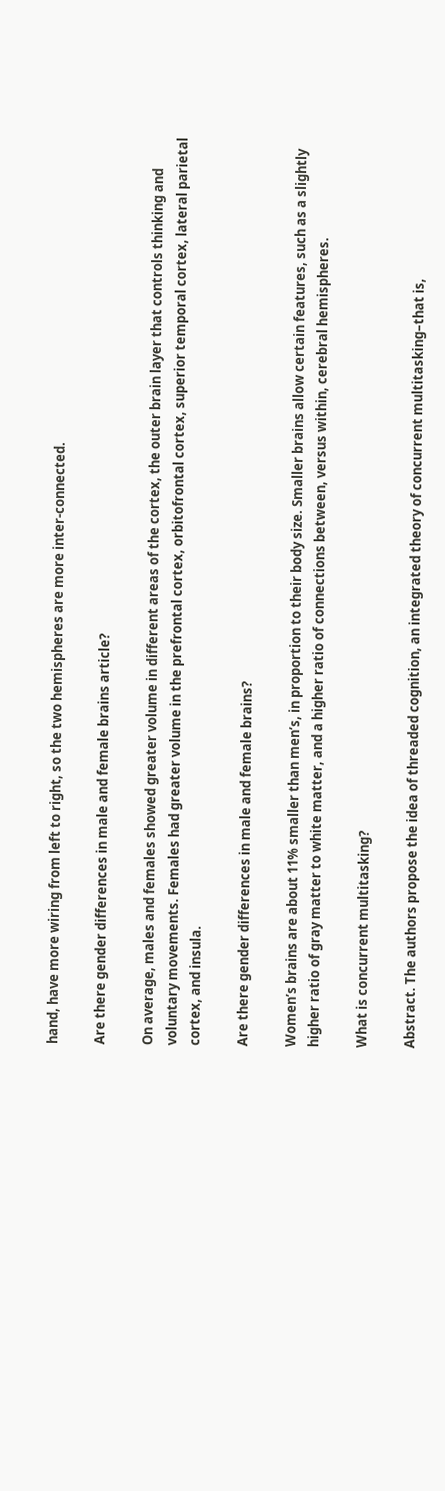hand, have more wiring from left to right, so the two hemispheres are more inter-connected.

Are there gender differences in male and female brains article?

On average, males and females showed greater volume in different areas of the cortex, the outer brain layer that controls thinking and voluntary movements. Females had greater volume in the prefrontal cortex, orbitofrontal cortex, superior temporal cortex, lateral parietal cortex, and insula.

Are there gender differences in male and female brains?

Women’s brains are about 11% smaller than men’s, in proportion to their body size. Smaller brains allow certain features, such as a slightly higher ratio of gray matter to white matter, and a higher ratio of connections between, versus within, cerebral hemispheres.

What is concurrent multitasking?

Abstract. The authors propose the idea of threaded cognition, an integrated theory of concurrent multitasking–that is,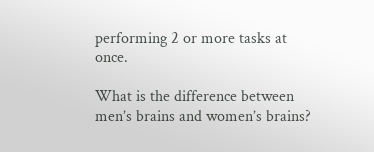performing 2 or more tasks at once.

What is the difference between men’s brains and women’s brains?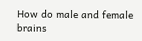How do male and female brains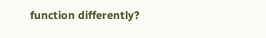function differently?